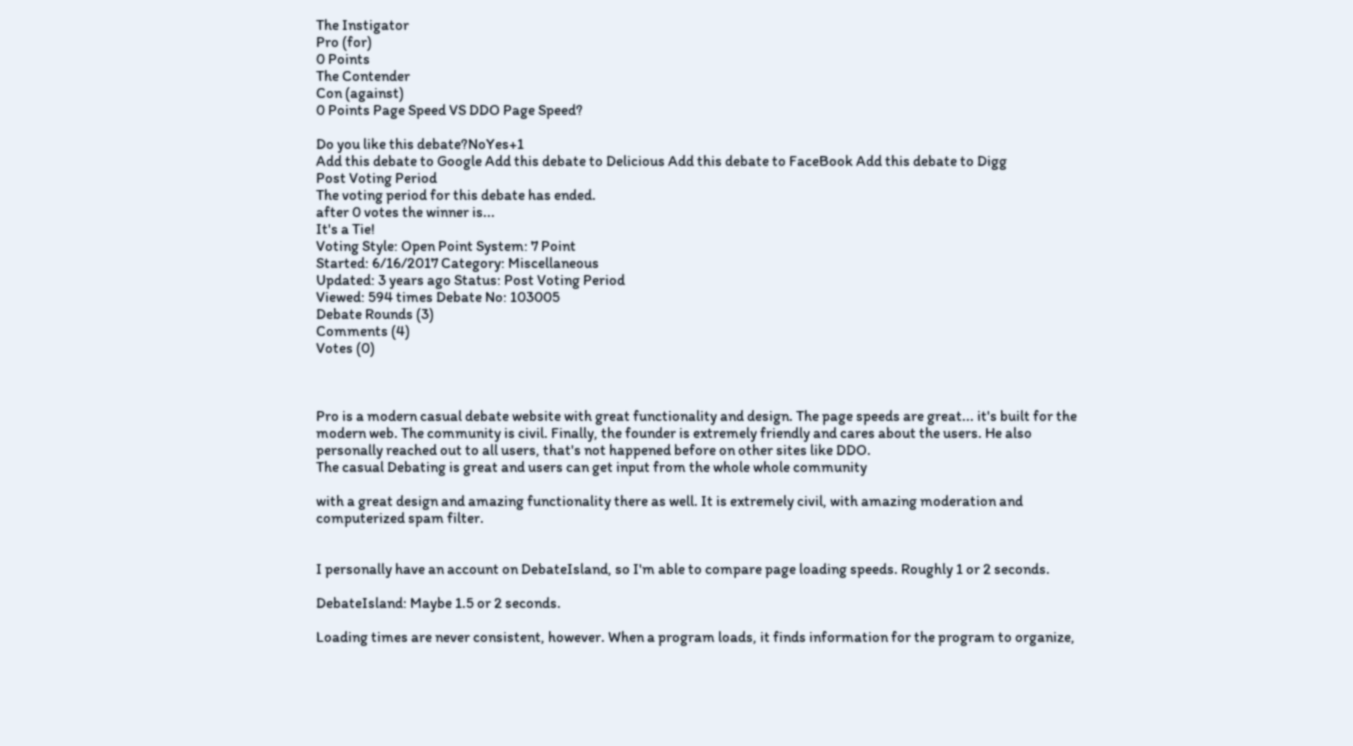The Instigator
Pro (for)
0 Points
The Contender
Con (against)
0 Points Page Speed VS DDO Page Speed?

Do you like this debate?NoYes+1
Add this debate to Google Add this debate to Delicious Add this debate to FaceBook Add this debate to Digg
Post Voting Period
The voting period for this debate has ended.
after 0 votes the winner is...
It's a Tie!
Voting Style: Open Point System: 7 Point
Started: 6/16/2017 Category: Miscellaneous
Updated: 3 years ago Status: Post Voting Period
Viewed: 594 times Debate No: 103005
Debate Rounds (3)
Comments (4)
Votes (0)



Pro is a modern casual debate website with great functionality and design. The page speeds are great... it's built for the modern web. The community is civil. Finally, the founder is extremely friendly and cares about the users. He also personally reached out to all users, that's not happened before on other sites like DDO.
The casual Debating is great and users can get input from the whole whole community

with a great design and amazing functionality there as well. It is extremely civil, with amazing moderation and computerized spam filter.


I personally have an account on DebateIsland, so I'm able to compare page loading speeds. Roughly 1 or 2 seconds.

DebateIsland: Maybe 1.5 or 2 seconds.

Loading times are never consistent, however. When a program loads, it finds information for the program to organize,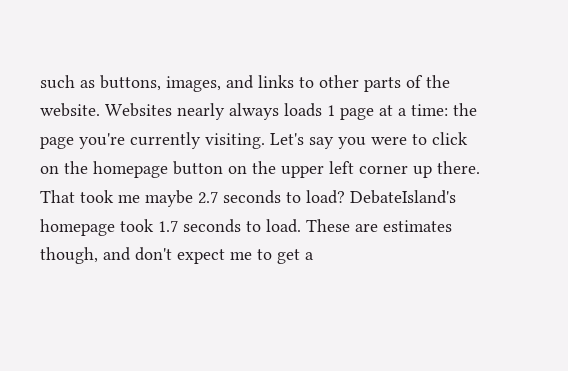such as buttons, images, and links to other parts of the website. Websites nearly always loads 1 page at a time: the page you're currently visiting. Let's say you were to click on the homepage button on the upper left corner up there. That took me maybe 2.7 seconds to load? DebateIsland's homepage took 1.7 seconds to load. These are estimates though, and don't expect me to get a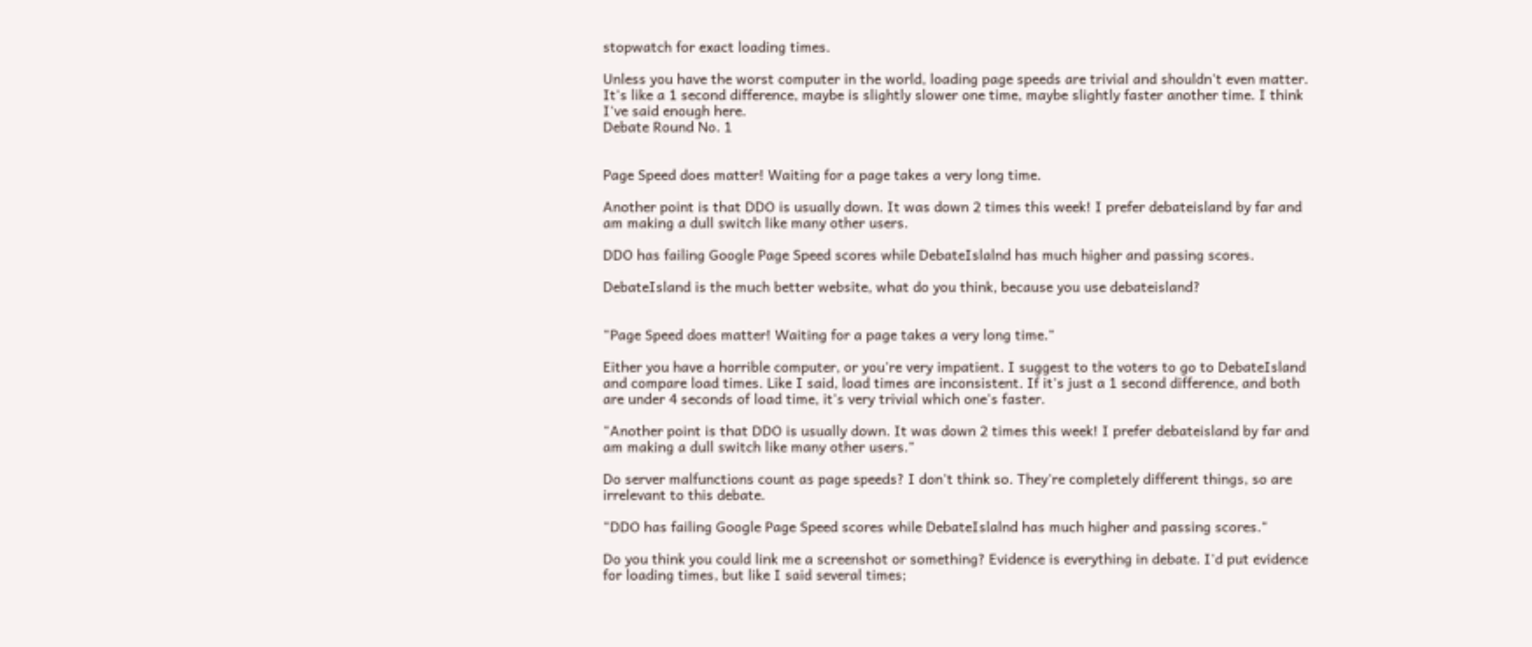stopwatch for exact loading times.

Unless you have the worst computer in the world, loading page speeds are trivial and shouldn't even matter. It's like a 1 second difference, maybe is slightly slower one time, maybe slightly faster another time. I think I've said enough here.
Debate Round No. 1


Page Speed does matter! Waiting for a page takes a very long time.

Another point is that DDO is usually down. It was down 2 times this week! I prefer debateisland by far and am making a dull switch like many other users.

DDO has failing Google Page Speed scores while DebateIslalnd has much higher and passing scores.

DebateIsland is the much better website, what do you think, because you use debateisland?


"Page Speed does matter! Waiting for a page takes a very long time."

Either you have a horrible computer, or you're very impatient. I suggest to the voters to go to DebateIsland and compare load times. Like I said, load times are inconsistent. If it's just a 1 second difference, and both are under 4 seconds of load time, it's very trivial which one's faster.

"Another point is that DDO is usually down. It was down 2 times this week! I prefer debateisland by far and am making a dull switch like many other users."

Do server malfunctions count as page speeds? I don't think so. They're completely different things, so are irrelevant to this debate.

"DDO has failing Google Page Speed scores while DebateIslalnd has much higher and passing scores."

Do you think you could link me a screenshot or something? Evidence is everything in debate. I'd put evidence for loading times, but like I said several times;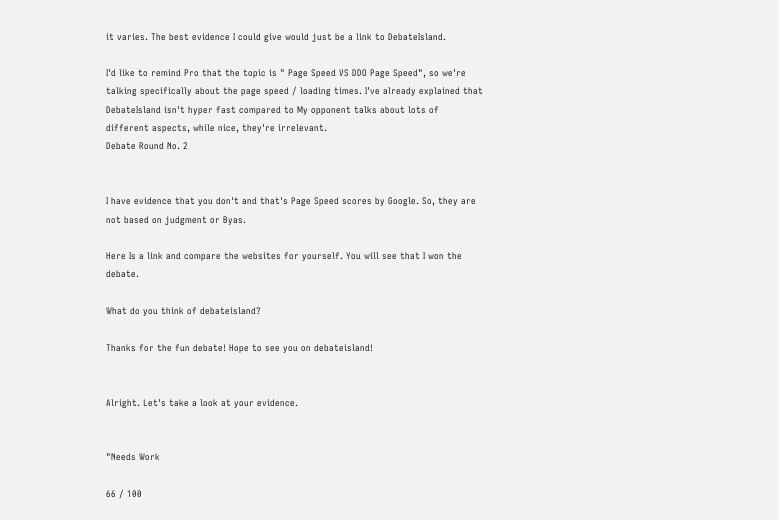it varies. The best evidence I could give would just be a link to DebateIsland.

I'd like to remind Pro that the topic is " Page Speed VS DDO Page Speed", so we're talking specifically about the page speed / loading times. I've already explained that DebateIsland isn't hyper fast compared to My opponent talks about lots of different aspects, while nice, they're irrelevant.
Debate Round No. 2


I have evidence that you don't and that's Page Speed scores by Google. So, they are not based on judgment or Byas.

Here Is a link and compare the websites for yourself. You will see that I won the debate.

What do you think of debateisland?

Thanks for the fun debate! Hope to see you on debateisland!


Alright. Let's take a look at your evidence.


"Needs Work

66 / 100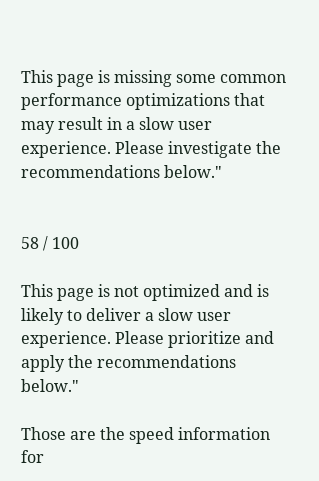This page is missing some common performance optimizations that may result in a slow user experience. Please investigate the recommendations below."


58 / 100

This page is not optimized and is likely to deliver a slow user experience. Please prioritize and apply the recommendations below."

Those are the speed information for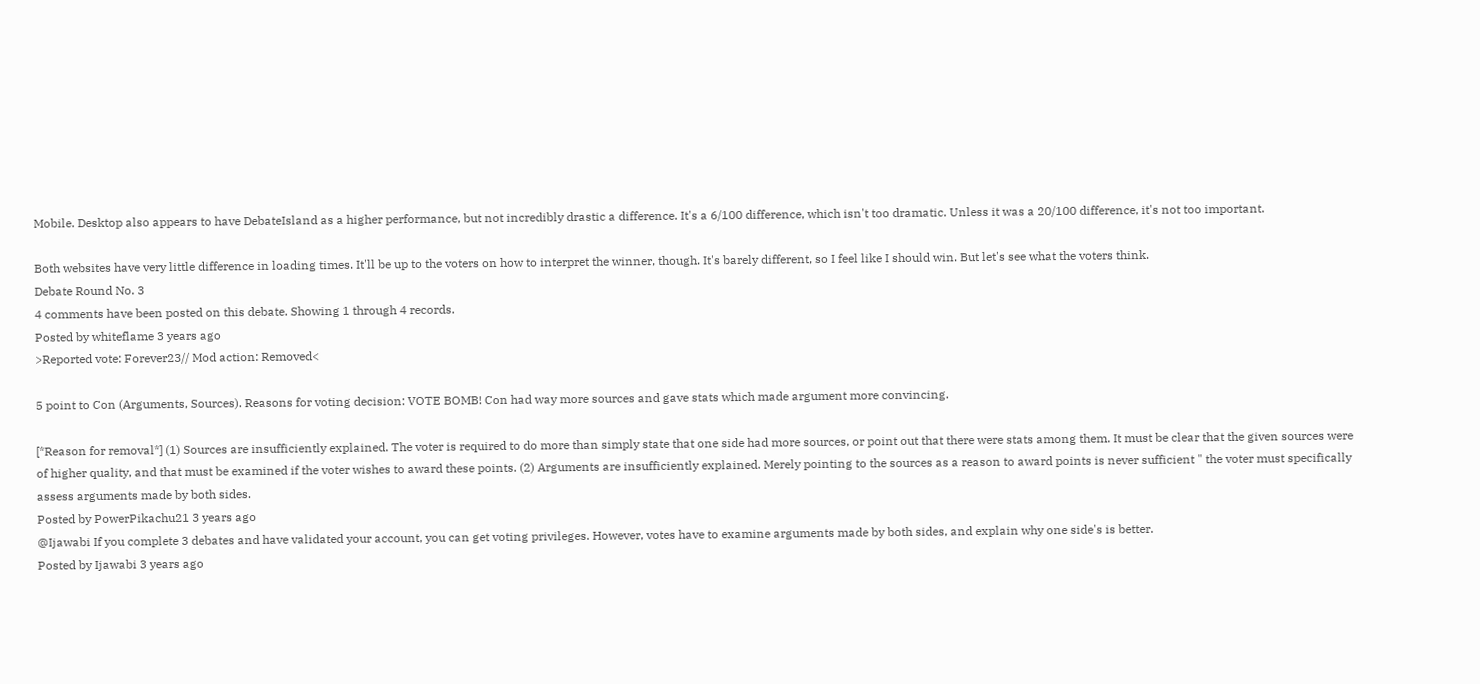Mobile. Desktop also appears to have DebateIsland as a higher performance, but not incredibly drastic a difference. It's a 6/100 difference, which isn't too dramatic. Unless it was a 20/100 difference, it's not too important.

Both websites have very little difference in loading times. It'll be up to the voters on how to interpret the winner, though. It's barely different, so I feel like I should win. But let's see what the voters think.
Debate Round No. 3
4 comments have been posted on this debate. Showing 1 through 4 records.
Posted by whiteflame 3 years ago
>Reported vote: Forever23// Mod action: Removed<

5 point to Con (Arguments, Sources). Reasons for voting decision: VOTE BOMB! Con had way more sources and gave stats which made argument more convincing.

[*Reason for removal*] (1) Sources are insufficiently explained. The voter is required to do more than simply state that one side had more sources, or point out that there were stats among them. It must be clear that the given sources were of higher quality, and that must be examined if the voter wishes to award these points. (2) Arguments are insufficiently explained. Merely pointing to the sources as a reason to award points is never sufficient " the voter must specifically assess arguments made by both sides.
Posted by PowerPikachu21 3 years ago
@Ijawabi If you complete 3 debates and have validated your account, you can get voting privileges. However, votes have to examine arguments made by both sides, and explain why one side's is better.
Posted by Ijawabi 3 years ago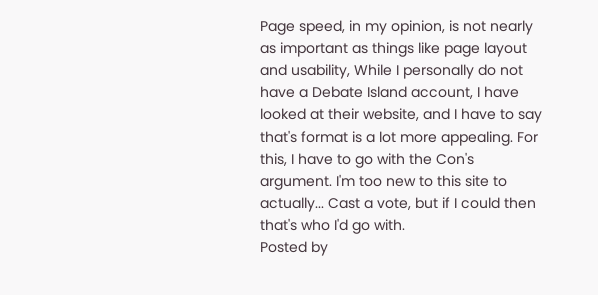Page speed, in my opinion, is not nearly as important as things like page layout and usability, While I personally do not have a Debate Island account, I have looked at their website, and I have to say that's format is a lot more appealing. For this, I have to go with the Con's argument. I'm too new to this site to actually... Cast a vote, but if I could then that's who I'd go with.
Posted by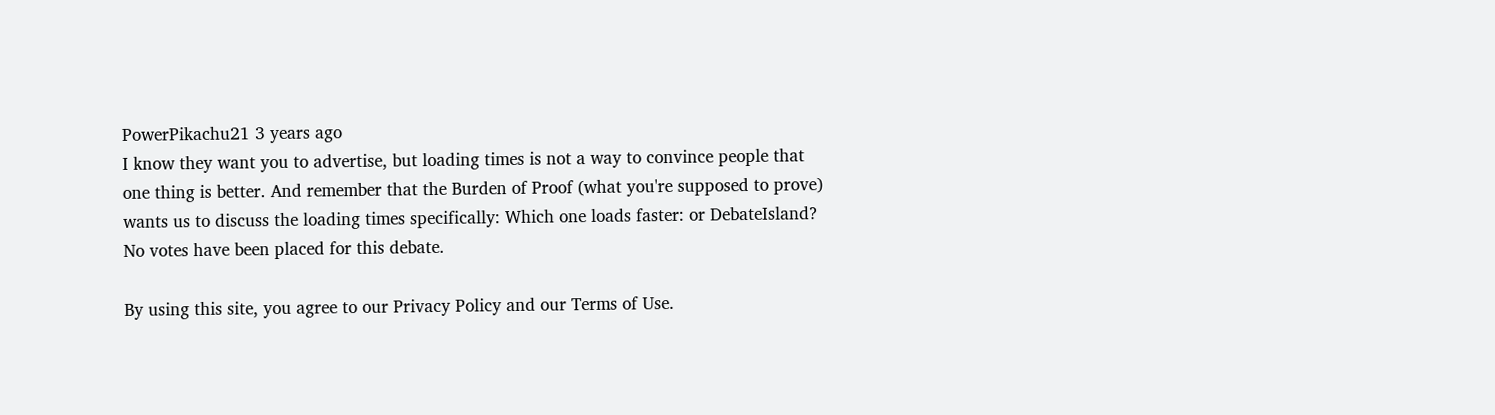PowerPikachu21 3 years ago
I know they want you to advertise, but loading times is not a way to convince people that one thing is better. And remember that the Burden of Proof (what you're supposed to prove) wants us to discuss the loading times specifically: Which one loads faster: or DebateIsland?
No votes have been placed for this debate.

By using this site, you agree to our Privacy Policy and our Terms of Use.